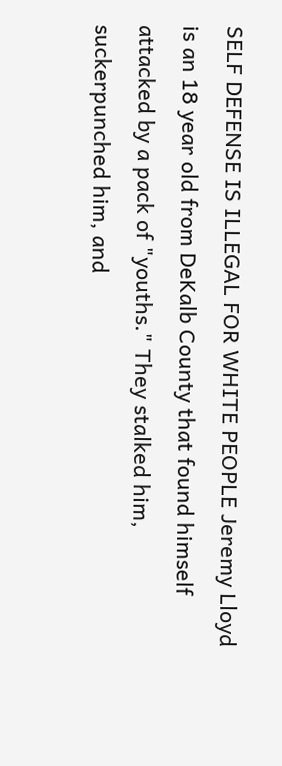SELF DEFENSE IS ILLEGAL FOR WHITE PEOPLE Jeremy Lloyd is an 18 year old from DeKalb County that found himself attacked by a pack of "youths." They stalked him, suckerpunched him, and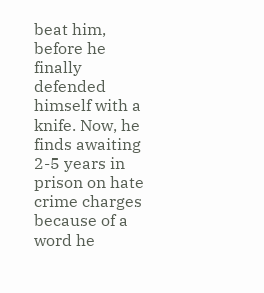beat him, before he finally defended himself with a knife. Now, he finds awaiting 2-5 years in prison on hate crime charges because of a word he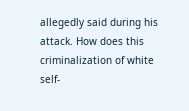allegedly said during his attack. How does this criminalization of white self-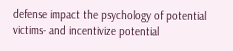defense impact the psychology of potential victims- and incentivize potential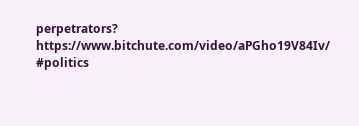perpetrators? https://www.bitchute.com/video/aPGho19V84Iv/ #politics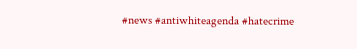#news #antiwhiteagenda #hatecrime